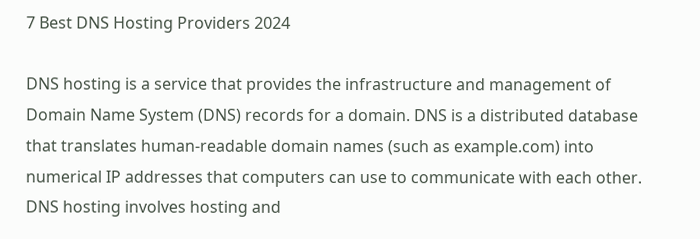7 Best DNS Hosting Providers 2024

DNS hosting is a service that provides the infrastructure and management of Domain Name System (DNS) records for a domain. DNS is a distributed database that translates human-readable domain names (such as example.com) into numerical IP addresses that computers can use to communicate with each other. DNS hosting involves hosting and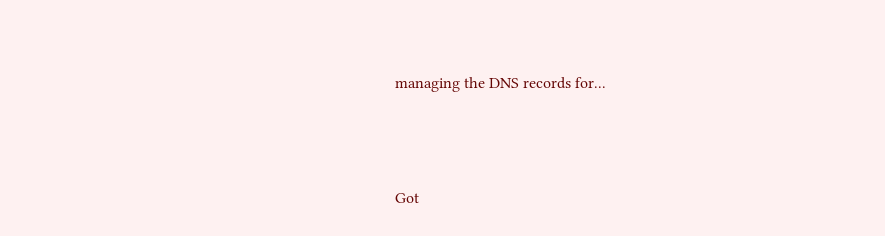managing the DNS records for...





Got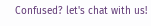Confused? let's chat with us!